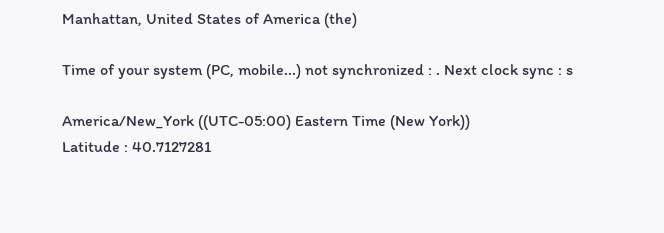Manhattan, United States of America (the)

Time of your system (PC, mobile...) not synchronized : . Next clock sync : s

America/New_York ((UTC-05:00) Eastern Time (New York))
Latitude : 40.7127281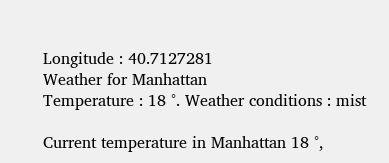Longitude : 40.7127281
Weather for Manhattan
Temperature : 18 °. Weather conditions : mist

Current temperature in Manhattan 18 °,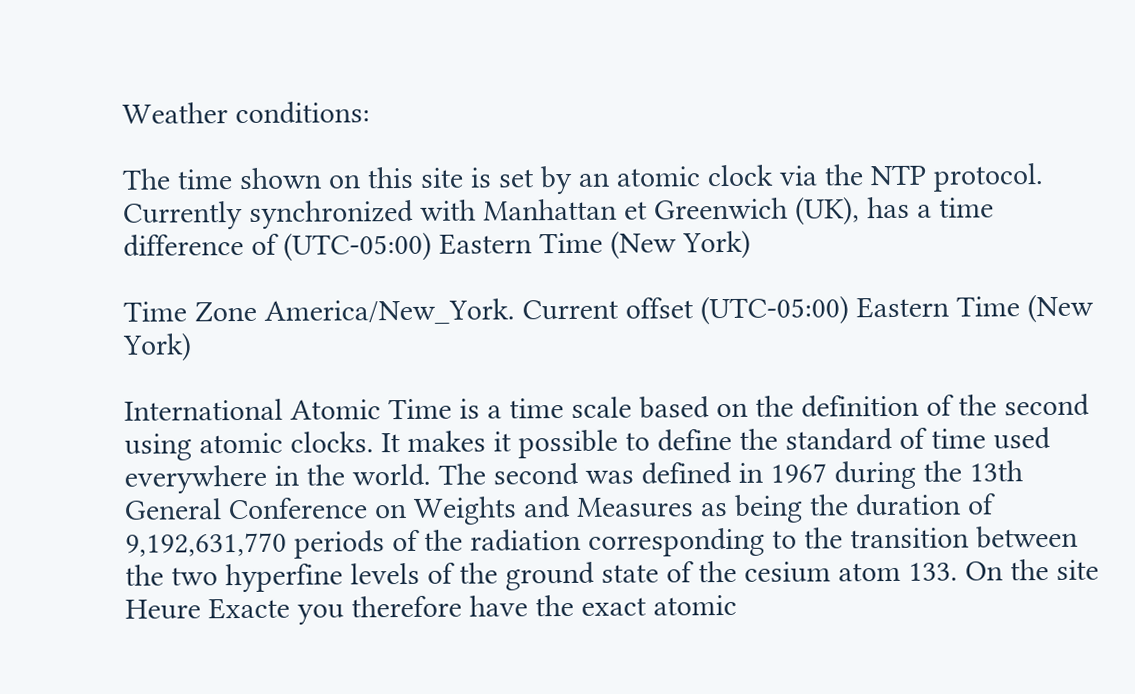Weather conditions:

The time shown on this site is set by an atomic clock via the NTP protocol. Currently synchronized with Manhattan et Greenwich (UK), has a time difference of (UTC-05:00) Eastern Time (New York)

Time Zone America/New_York. Current offset (UTC-05:00) Eastern Time (New York)

International Atomic Time is a time scale based on the definition of the second using atomic clocks. It makes it possible to define the standard of time used everywhere in the world. The second was defined in 1967 during the 13th General Conference on Weights and Measures as being the duration of 9,192,631,770 periods of the radiation corresponding to the transition between the two hyperfine levels of the ground state of the cesium atom 133. On the site Heure Exacte you therefore have the exact atomic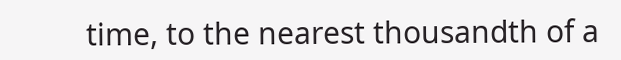time, to the nearest thousandth of a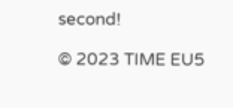second!

© 2023 TIME EU5